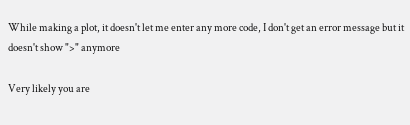While making a plot, it doesn't let me enter any more code, I don't get an error message but it doesn't show ">" anymore

Very likely you are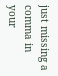just missing a comma in your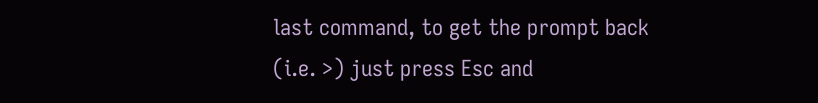last command, to get the prompt back (i.e. >) just press Esc and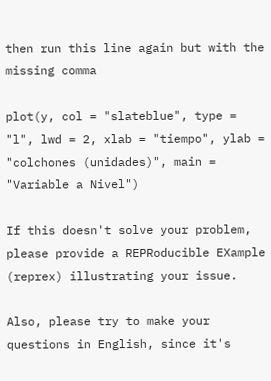then run this line again but with the missing comma

plot(y, col = "slateblue", type = "l", lwd = 2, xlab = "tiempo", ylab = "colchones (unidades)", main = "Variable a Nivel")

If this doesn't solve your problem, please provide a REPRoducible EXample (reprex) illustrating your issue.

Also, please try to make your questions in English, since it's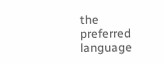the preferred language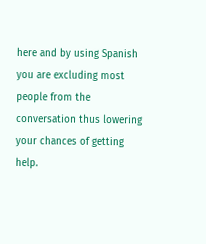here and by using Spanish you are excluding most people from the conversation thus lowering your chances of getting help.